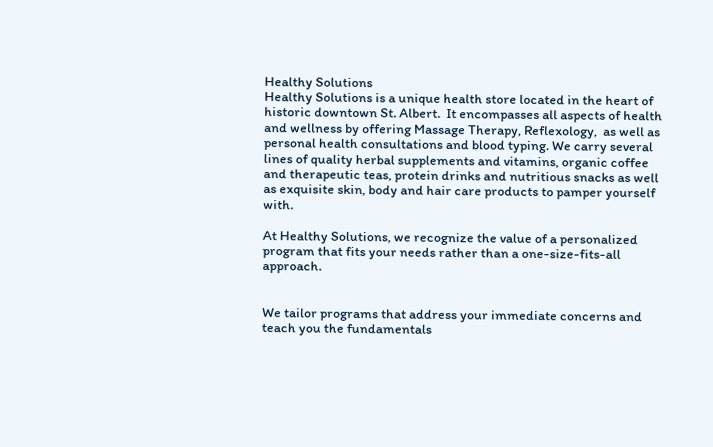Healthy Solutions
Healthy Solutions is a unique health store located in the heart of historic downtown St. Albert.  It encompasses all aspects of health and wellness by offering Massage Therapy, Reflexology,  as well as personal health consultations and blood typing. We carry several lines of quality herbal supplements and vitamins, organic coffee and therapeutic teas, protein drinks and nutritious snacks as well as exquisite skin, body and hair care products to pamper yourself with.

At Healthy Solutions, we recognize the value of a personalized program that fits your needs rather than a one-size-fits-all approach.


We tailor programs that address your immediate concerns and teach you the fundamentals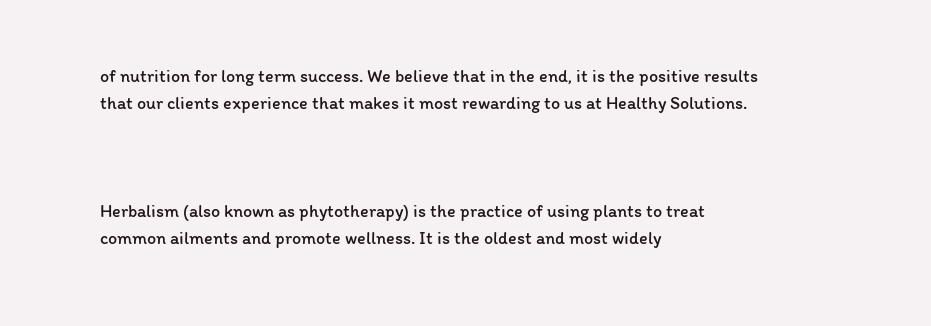of nutrition for long term success. We believe that in the end, it is the positive results that our clients experience that makes it most rewarding to us at Healthy Solutions.



Herbalism (also known as phytotherapy) is the practice of using plants to treat common ailments and promote wellness. It is the oldest and most widely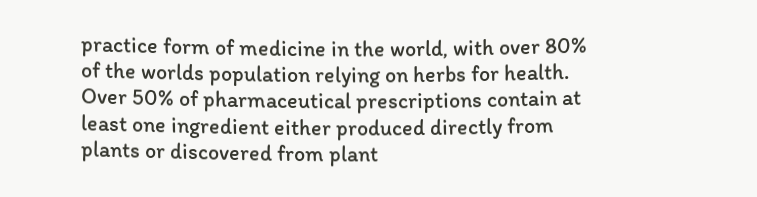practice form of medicine in the world, with over 80% of the worlds population relying on herbs for health. Over 50% of pharmaceutical prescriptions contain at least one ingredient either produced directly from plants or discovered from plant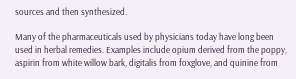sources and then synthesized.

Many of the pharmaceuticals used by physicians today have long been used in herbal remedies. Examples include opium derived from the poppy, aspirin from white willow bark, digitalis from foxglove, and quinine from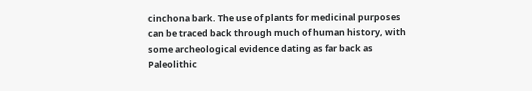cinchona bark. The use of plants for medicinal purposes can be traced back through much of human history, with some archeological evidence dating as far back as Paleolithic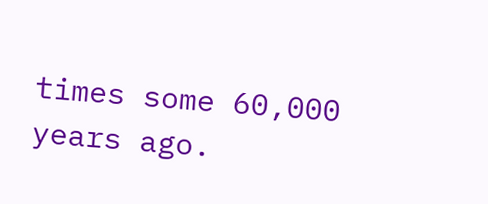times some 60,000 years ago.